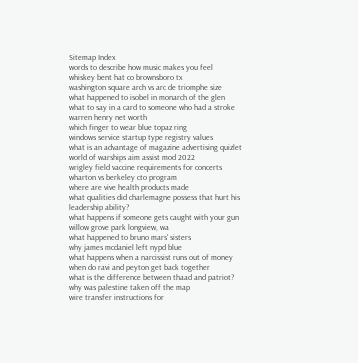Sitemap Index
words to describe how music makes you feel
whiskey bent hat co brownsboro tx
washington square arch vs arc de triomphe size
what happened to isobel in monarch of the glen
what to say in a card to someone who had a stroke
warren henry net worth
which finger to wear blue topaz ring
windows service startup type registry values
what is an advantage of magazine advertising quizlet
world of warships aim assist mod 2022
wrigley field vaccine requirements for concerts
wharton vs berkeley cto program
where are vive health products made
what qualities did charlemagne possess that hurt his leadership ability?
what happens if someone gets caught with your gun
willow grove park longview, wa
what happened to bruno mars' sisters
why james mcdaniel left nypd blue
what happens when a narcissist runs out of money
when do ravi and peyton get back together
what is the difference between thaad and patriot?
why was palestine taken off the map
wire transfer instructions for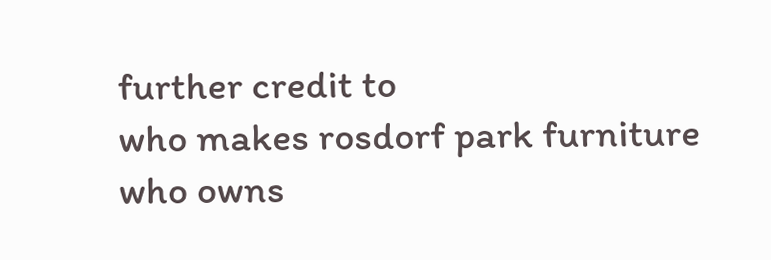further credit to
who makes rosdorf park furniture
who owns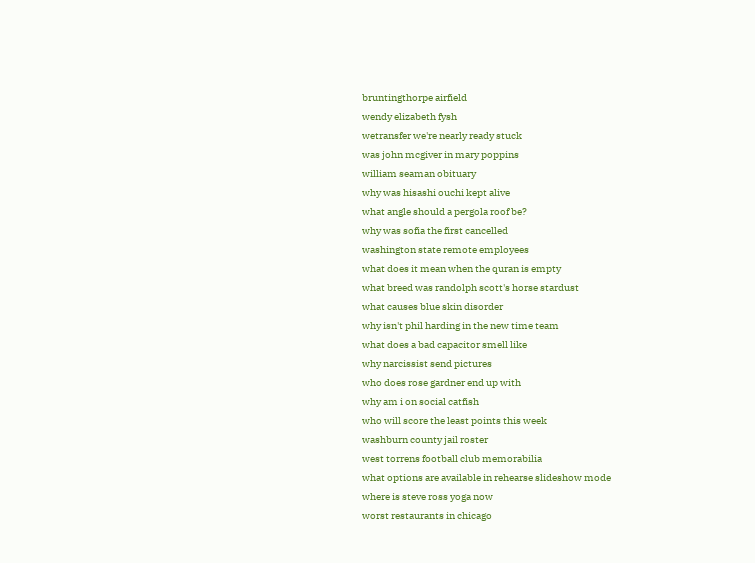bruntingthorpe airfield
wendy elizabeth fysh
wetransfer we're nearly ready stuck
was john mcgiver in mary poppins
william seaman obituary
why was hisashi ouchi kept alive
what angle should a pergola roof be?
why was sofia the first cancelled
washington state remote employees
what does it mean when the quran is empty
what breed was randolph scott's horse stardust
what causes blue skin disorder
why isn't phil harding in the new time team
what does a bad capacitor smell like
why narcissist send pictures
who does rose gardner end up with
why am i on social catfish
who will score the least points this week
washburn county jail roster
west torrens football club memorabilia
what options are available in rehearse slideshow mode
where is steve ross yoga now
worst restaurants in chicago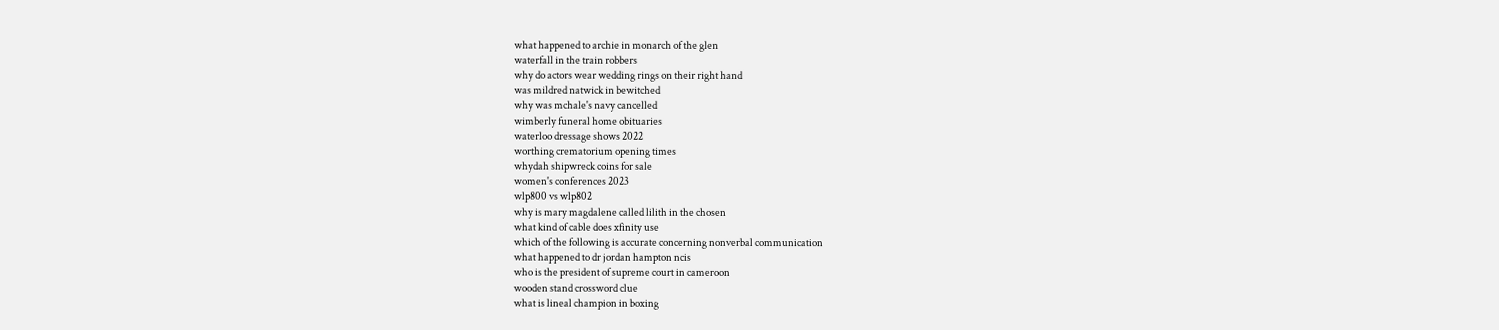what happened to archie in monarch of the glen
waterfall in the train robbers
why do actors wear wedding rings on their right hand
was mildred natwick in bewitched
why was mchale's navy cancelled
wimberly funeral home obituaries
waterloo dressage shows 2022
worthing crematorium opening times
whydah shipwreck coins for sale
women's conferences 2023
wlp800 vs wlp802
why is mary magdalene called lilith in the chosen
what kind of cable does xfinity use
which of the following is accurate concerning nonverbal communication
what happened to dr jordan hampton ncis
who is the president of supreme court in cameroon
wooden stand crossword clue
what is lineal champion in boxing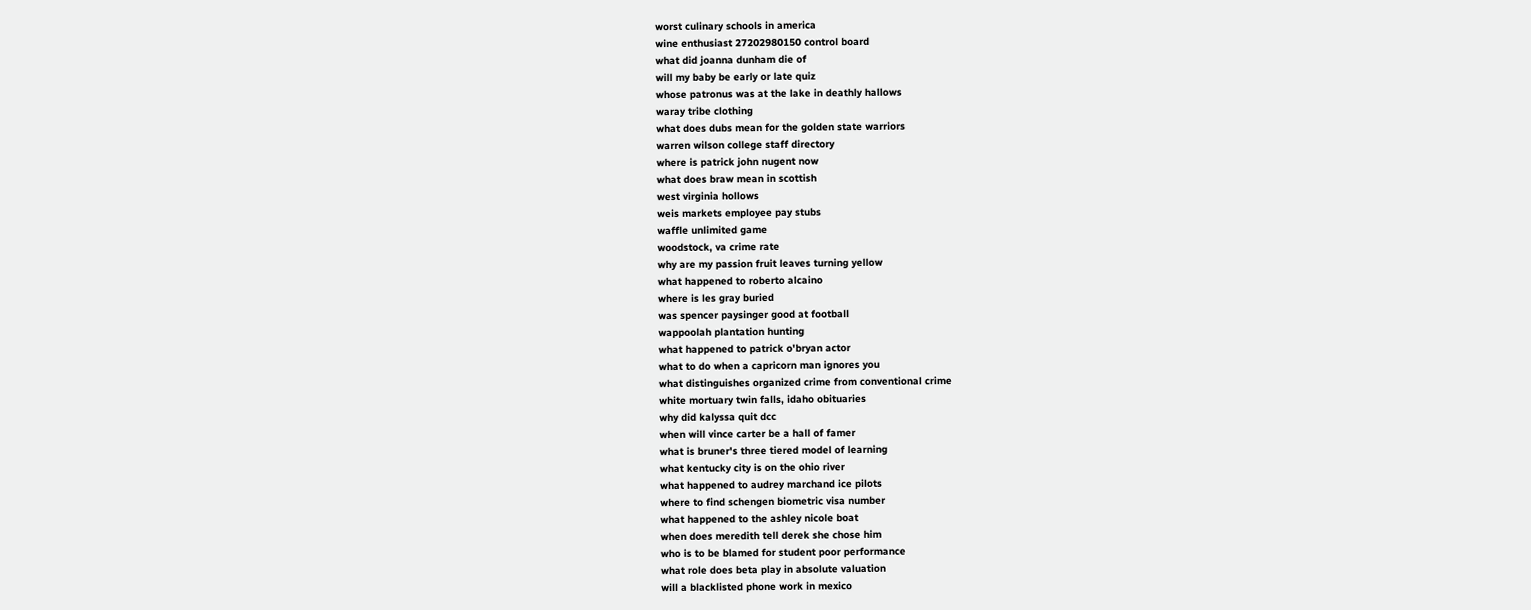worst culinary schools in america
wine enthusiast 27202980150 control board
what did joanna dunham die of
will my baby be early or late quiz
whose patronus was at the lake in deathly hallows
waray tribe clothing
what does dubs mean for the golden state warriors
warren wilson college staff directory
where is patrick john nugent now
what does braw mean in scottish
west virginia hollows
weis markets employee pay stubs
waffle unlimited game
woodstock, va crime rate
why are my passion fruit leaves turning yellow
what happened to roberto alcaino
where is les gray buried
was spencer paysinger good at football
wappoolah plantation hunting
what happened to patrick o'bryan actor
what to do when a capricorn man ignores you
what distinguishes organized crime from conventional crime
white mortuary twin falls, idaho obituaries
why did kalyssa quit dcc
when will vince carter be a hall of famer
what is bruner's three tiered model of learning
what kentucky city is on the ohio river
what happened to audrey marchand ice pilots
where to find schengen biometric visa number
what happened to the ashley nicole boat
when does meredith tell derek she chose him
who is to be blamed for student poor performance
what role does beta play in absolute valuation
will a blacklisted phone work in mexico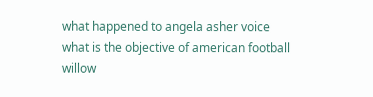what happened to angela asher voice
what is the objective of american football
willow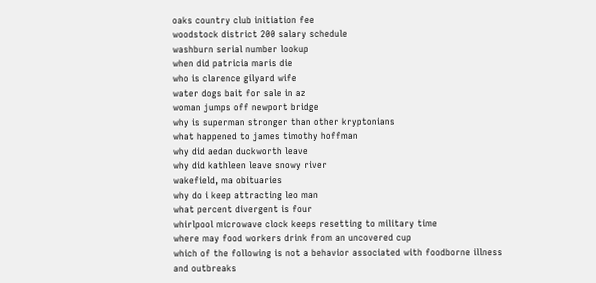oaks country club initiation fee
woodstock district 200 salary schedule
washburn serial number lookup
when did patricia maris die
who is clarence gilyard wife
water dogs bait for sale in az
woman jumps off newport bridge
why is superman stronger than other kryptonians
what happened to james timothy hoffman
why did aedan duckworth leave
why did kathleen leave snowy river
wakefield, ma obituaries
why do i keep attracting leo man
what percent divergent is four
whirlpool microwave clock keeps resetting to military time
where may food workers drink from an uncovered cup
which of the following is not a behavior associated with foodborne illness and outbreaks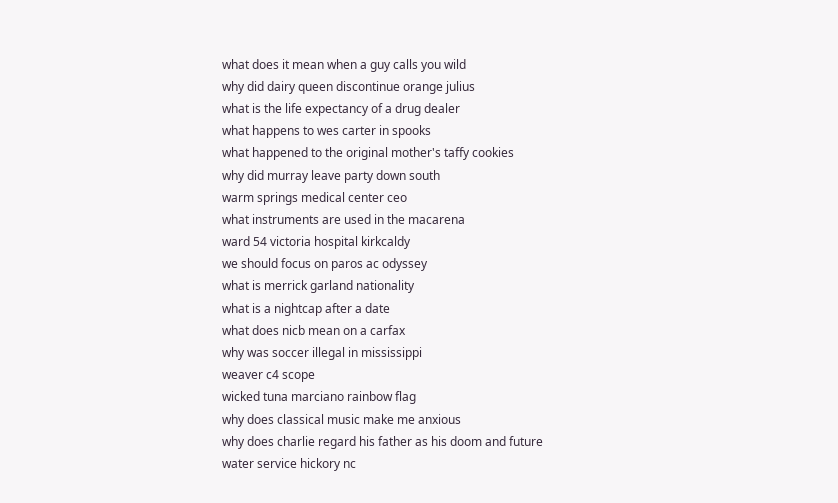what does it mean when a guy calls you wild
why did dairy queen discontinue orange julius
what is the life expectancy of a drug dealer
what happens to wes carter in spooks
what happened to the original mother's taffy cookies
why did murray leave party down south
warm springs medical center ceo
what instruments are used in the macarena
ward 54 victoria hospital kirkcaldy
we should focus on paros ac odyssey
what is merrick garland nationality
what is a nightcap after a date
what does nicb mean on a carfax
why was soccer illegal in mississippi
weaver c4 scope
wicked tuna marciano rainbow flag
why does classical music make me anxious
why does charlie regard his father as his doom and future
water service hickory nc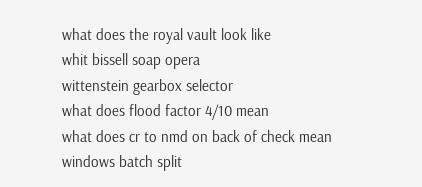what does the royal vault look like
whit bissell soap opera
wittenstein gearbox selector
what does flood factor 4/10 mean
what does cr to nmd on back of check mean
windows batch split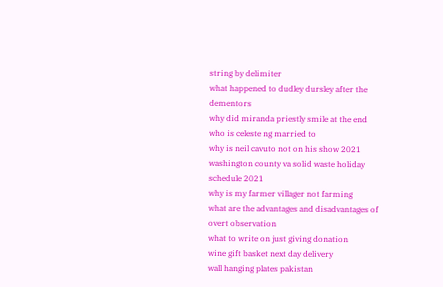string by delimiter
what happened to dudley dursley after the dementors
why did miranda priestly smile at the end
who is celeste ng married to
why is neil cavuto not on his show 2021
washington county va solid waste holiday schedule 2021
why is my farmer villager not farming
what are the advantages and disadvantages of overt observation
what to write on just giving donation
wine gift basket next day delivery
wall hanging plates pakistan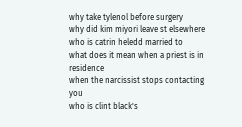why take tylenol before surgery
why did kim miyori leave st elsewhere
who is catrin heledd married to
what does it mean when a priest is in residence
when the narcissist stops contacting you
who is clint black's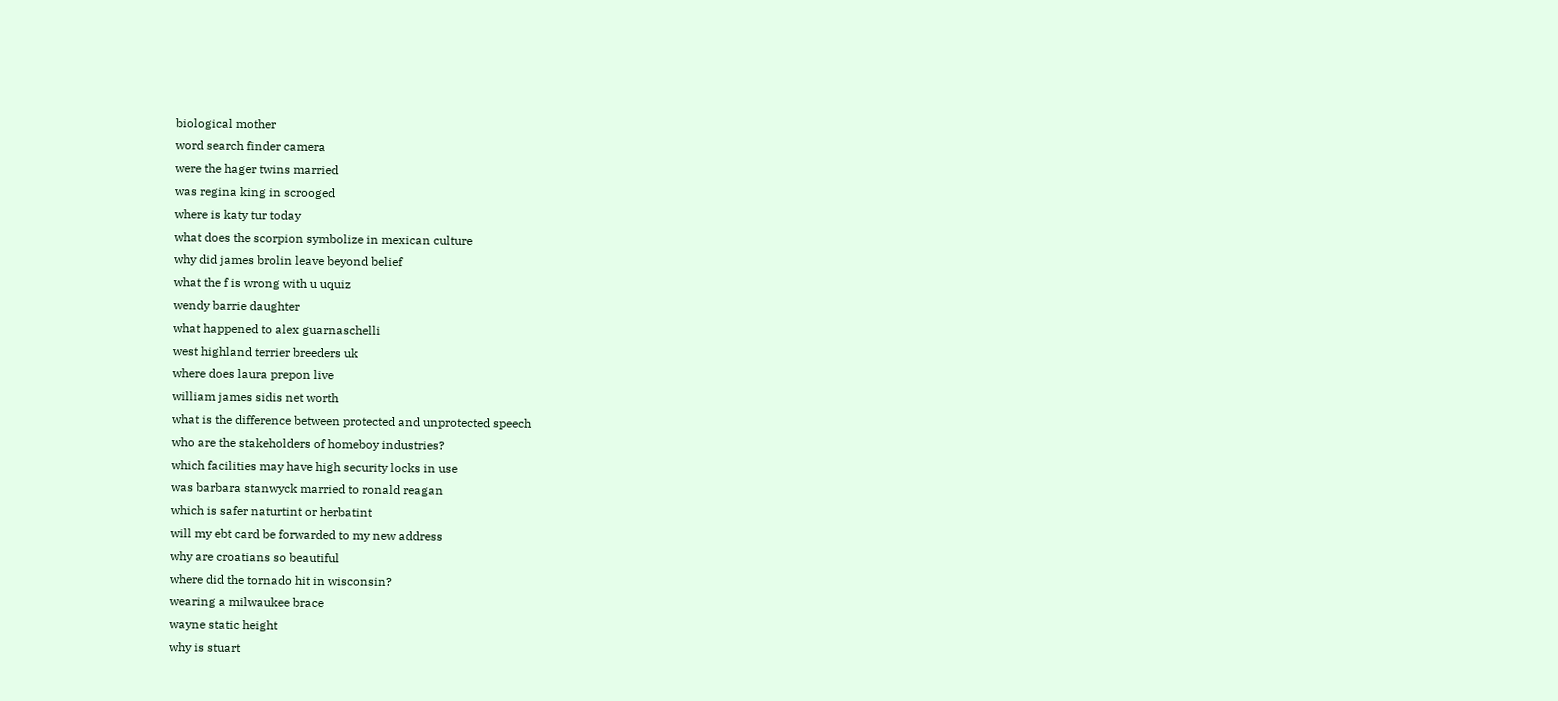biological mother
word search finder camera
were the hager twins married
was regina king in scrooged
where is katy tur today
what does the scorpion symbolize in mexican culture
why did james brolin leave beyond belief
what the f is wrong with u uquiz
wendy barrie daughter
what happened to alex guarnaschelli
west highland terrier breeders uk
where does laura prepon live
william james sidis net worth
what is the difference between protected and unprotected speech
who are the stakeholders of homeboy industries?
which facilities may have high security locks in use
was barbara stanwyck married to ronald reagan
which is safer naturtint or herbatint
will my ebt card be forwarded to my new address
why are croatians so beautiful
where did the tornado hit in wisconsin?
wearing a milwaukee brace
wayne static height
why is stuart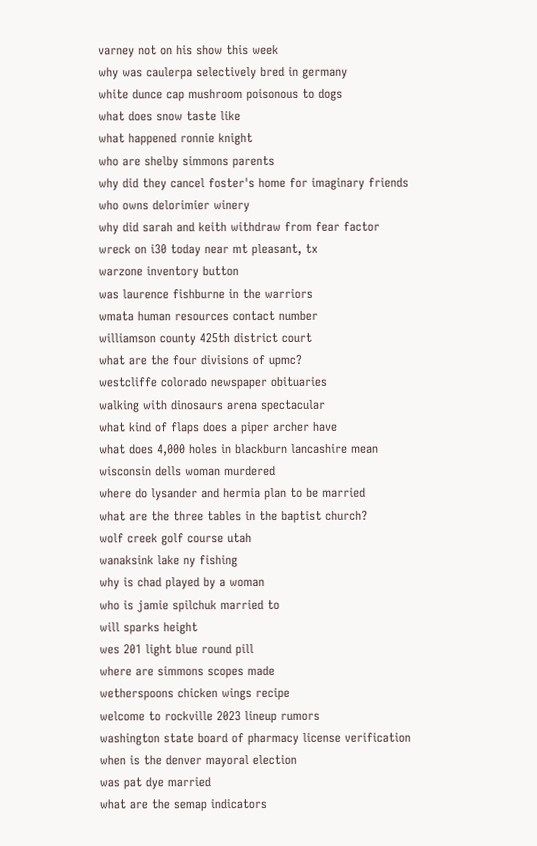varney not on his show this week
why was caulerpa selectively bred in germany
white dunce cap mushroom poisonous to dogs
what does snow taste like
what happened ronnie knight
who are shelby simmons parents
why did they cancel foster's home for imaginary friends
who owns delorimier winery
why did sarah and keith withdraw from fear factor
wreck on i30 today near mt pleasant, tx
warzone inventory button
was laurence fishburne in the warriors
wmata human resources contact number
williamson county 425th district court
what are the four divisions of upmc?
westcliffe colorado newspaper obituaries
walking with dinosaurs arena spectacular
what kind of flaps does a piper archer have
what does 4,000 holes in blackburn lancashire mean
wisconsin dells woman murdered
where do lysander and hermia plan to be married
what are the three tables in the baptist church?
wolf creek golf course utah
wanaksink lake ny fishing
why is chad played by a woman
who is jamie spilchuk married to
will sparks height
wes 201 light blue round pill
where are simmons scopes made
wetherspoons chicken wings recipe
welcome to rockville 2023 lineup rumors
washington state board of pharmacy license verification
when is the denver mayoral election
was pat dye married
what are the semap indicators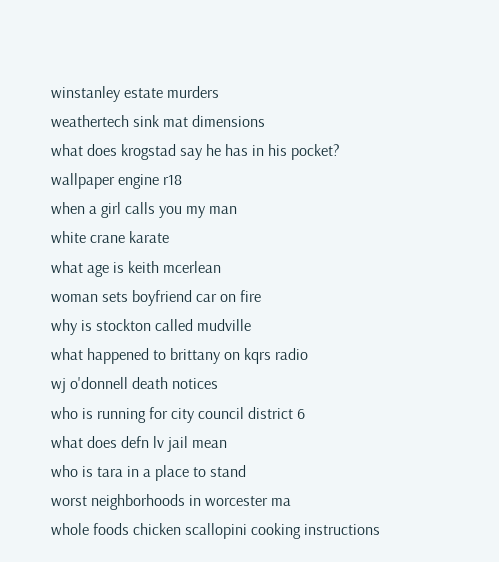winstanley estate murders
weathertech sink mat dimensions
what does krogstad say he has in his pocket?
wallpaper engine r18
when a girl calls you my man
white crane karate
what age is keith mcerlean
woman sets boyfriend car on fire
why is stockton called mudville
what happened to brittany on kqrs radio
wj o'donnell death notices
who is running for city council district 6
what does defn lv jail mean
who is tara in a place to stand
worst neighborhoods in worcester ma
whole foods chicken scallopini cooking instructions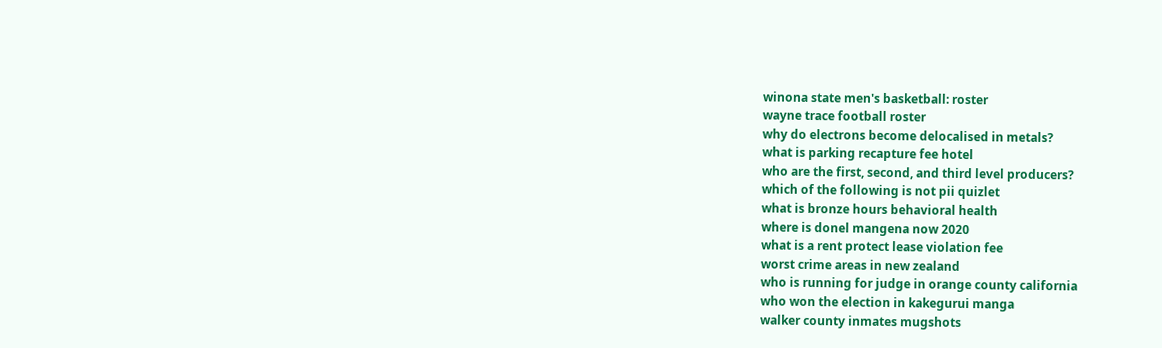winona state men's basketball: roster
wayne trace football roster
why do electrons become delocalised in metals?
what is parking recapture fee hotel
who are the first, second, and third level producers?
which of the following is not pii quizlet
what is bronze hours behavioral health
where is donel mangena now 2020
what is a rent protect lease violation fee
worst crime areas in new zealand
who is running for judge in orange county california
who won the election in kakegurui manga
walker county inmates mugshots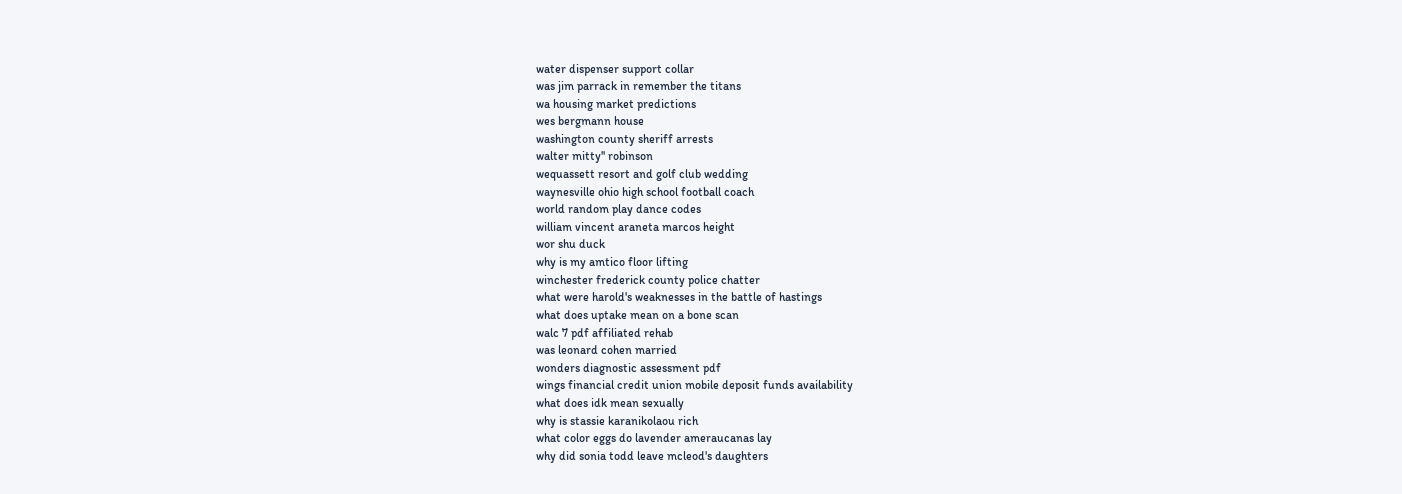water dispenser support collar
was jim parrack in remember the titans
wa housing market predictions
wes bergmann house
washington county sheriff arrests
walter mitty'' robinson
wequassett resort and golf club wedding
waynesville ohio high school football coach
world random play dance codes
william vincent araneta marcos height
wor shu duck
why is my amtico floor lifting
winchester frederick county police chatter
what were harold's weaknesses in the battle of hastings
what does uptake mean on a bone scan
walc 7 pdf affiliated rehab
was leonard cohen married
wonders diagnostic assessment pdf
wings financial credit union mobile deposit funds availability
what does idk mean sexually
why is stassie karanikolaou rich
what color eggs do lavender ameraucanas lay
why did sonia todd leave mcleod's daughters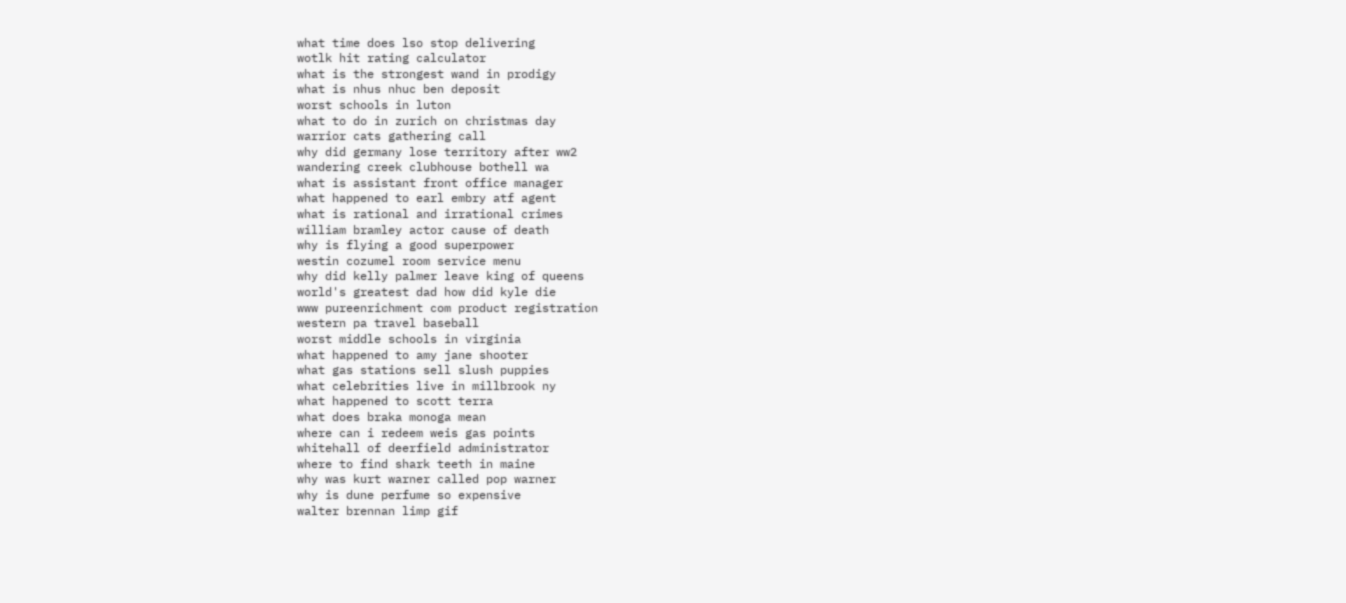what time does lso stop delivering
wotlk hit rating calculator
what is the strongest wand in prodigy
what is nhus nhuc ben deposit
worst schools in luton
what to do in zurich on christmas day
warrior cats gathering call
why did germany lose territory after ww2
wandering creek clubhouse bothell wa
what is assistant front office manager
what happened to earl embry atf agent
what is rational and irrational crimes
william bramley actor cause of death
why is flying a good superpower
westin cozumel room service menu
why did kelly palmer leave king of queens
world's greatest dad how did kyle die
www pureenrichment com product registration
western pa travel baseball
worst middle schools in virginia
what happened to amy jane shooter
what gas stations sell slush puppies
what celebrities live in millbrook ny
what happened to scott terra
what does braka monoga mean
where can i redeem weis gas points
whitehall of deerfield administrator
where to find shark teeth in maine
why was kurt warner called pop warner
why is dune perfume so expensive
walter brennan limp gif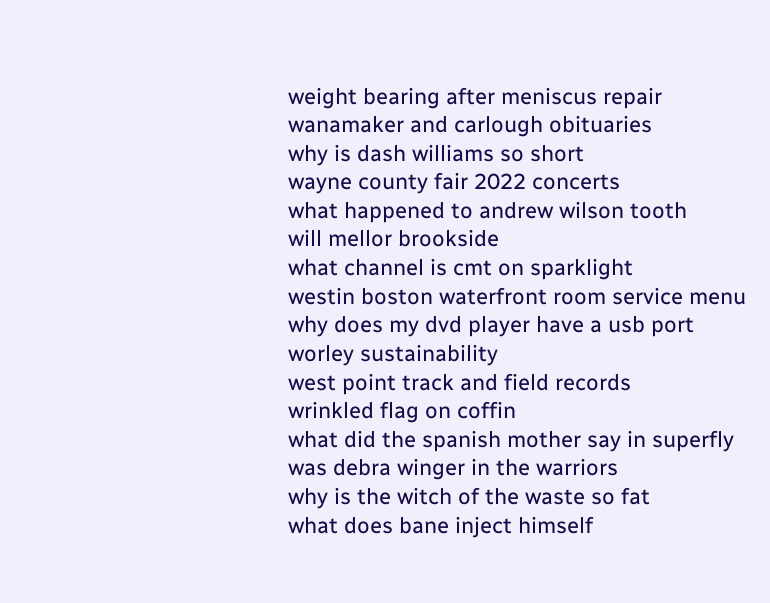weight bearing after meniscus repair
wanamaker and carlough obituaries
why is dash williams so short
wayne county fair 2022 concerts
what happened to andrew wilson tooth
will mellor brookside
what channel is cmt on sparklight
westin boston waterfront room service menu
why does my dvd player have a usb port
worley sustainability
west point track and field records
wrinkled flag on coffin
what did the spanish mother say in superfly
was debra winger in the warriors
why is the witch of the waste so fat
what does bane inject himself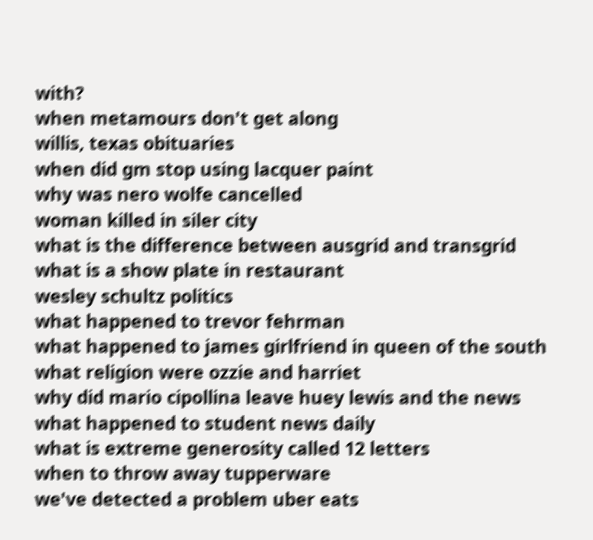with?
when metamours don't get along
willis, texas obituaries
when did gm stop using lacquer paint
why was nero wolfe cancelled
woman killed in siler city
what is the difference between ausgrid and transgrid
what is a show plate in restaurant
wesley schultz politics
what happened to trevor fehrman
what happened to james girlfriend in queen of the south
what religion were ozzie and harriet
why did mario cipollina leave huey lewis and the news
what happened to student news daily
what is extreme generosity called 12 letters
when to throw away tupperware
we've detected a problem uber eats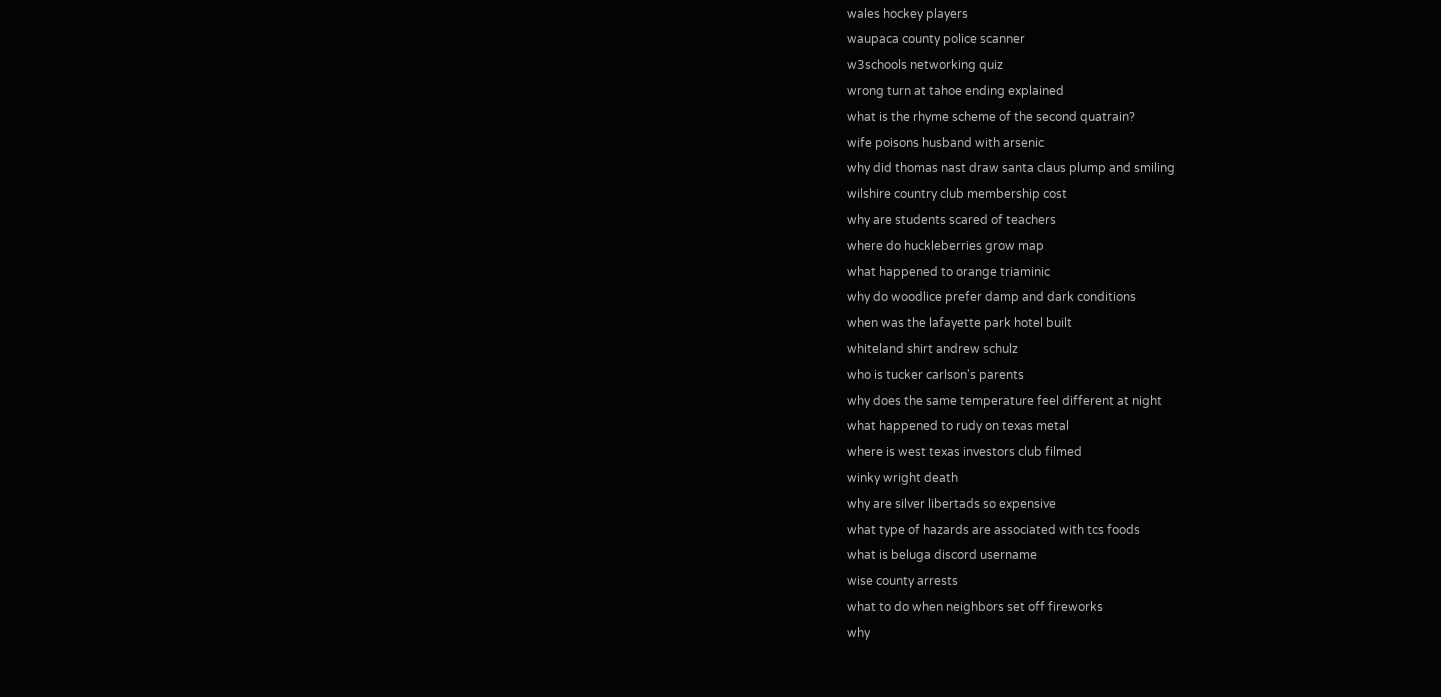wales hockey players
waupaca county police scanner
w3schools networking quiz
wrong turn at tahoe ending explained
what is the rhyme scheme of the second quatrain?
wife poisons husband with arsenic
why did thomas nast draw santa claus plump and smiling
wilshire country club membership cost
why are students scared of teachers
where do huckleberries grow map
what happened to orange triaminic
why do woodlice prefer damp and dark conditions
when was the lafayette park hotel built
whiteland shirt andrew schulz
who is tucker carlson's parents
why does the same temperature feel different at night
what happened to rudy on texas metal
where is west texas investors club filmed
winky wright death
why are silver libertads so expensive
what type of hazards are associated with tcs foods
what is beluga discord username
wise county arrests
what to do when neighbors set off fireworks
why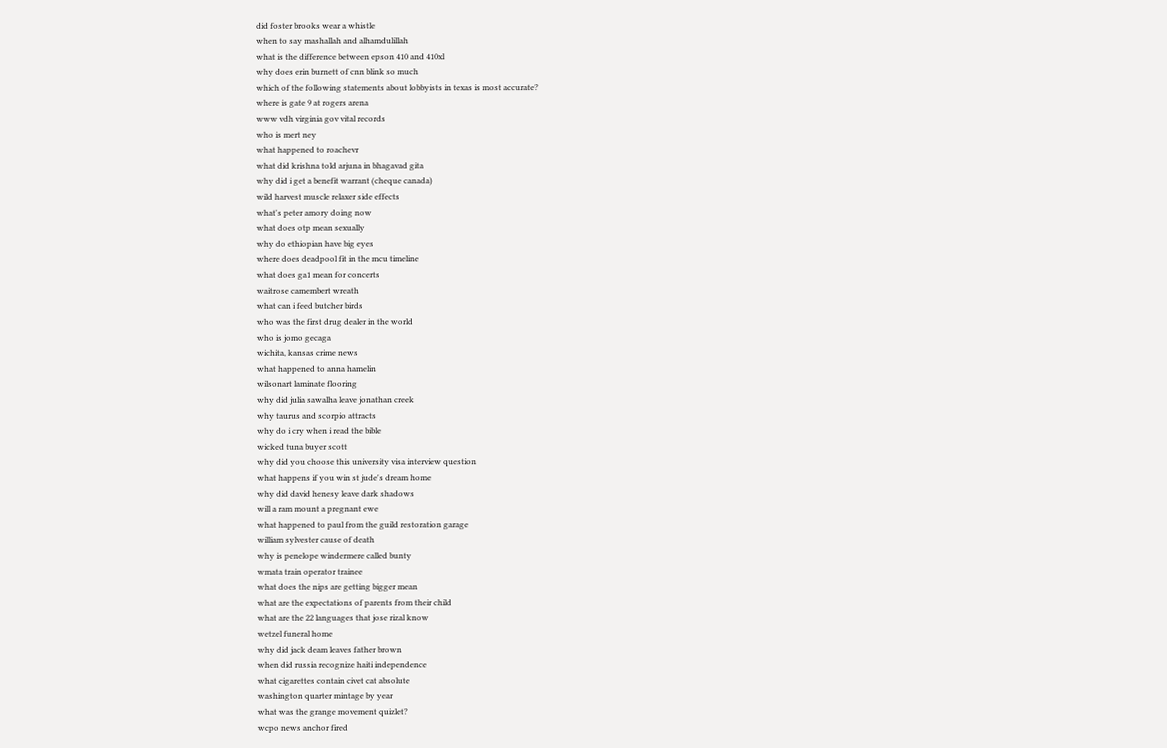did foster brooks wear a whistle
when to say mashallah and alhamdulillah
what is the difference between epson 410 and 410xl
why does erin burnett of cnn blink so much
which of the following statements about lobbyists in texas is most accurate?
where is gate 9 at rogers arena
www vdh virginia gov vital records
who is mert ney
what happened to roachevr
what did krishna told arjuna in bhagavad gita
why did i get a benefit warrant (cheque canada)
wild harvest muscle relaxer side effects
what's peter amory doing now
what does otp mean sexually
why do ethiopian have big eyes
where does deadpool fit in the mcu timeline
what does ga1 mean for concerts
waitrose camembert wreath
what can i feed butcher birds
who was the first drug dealer in the world
who is jomo gecaga
wichita, kansas crime news
what happened to anna hamelin
wilsonart laminate flooring
why did julia sawalha leave jonathan creek
why taurus and scorpio attracts
why do i cry when i read the bible
wicked tuna buyer scott
why did you choose this university visa interview question
what happens if you win st jude's dream home
why did david henesy leave dark shadows
will a ram mount a pregnant ewe
what happened to paul from the guild restoration garage
william sylvester cause of death
why is penelope windermere called bunty
wmata train operator trainee
what does the nips are getting bigger mean
what are the expectations of parents from their child
what are the 22 languages that jose rizal know
wetzel funeral home
why did jack deam leaves father brown
when did russia recognize haiti independence
what cigarettes contain civet cat absolute
washington quarter mintage by year
what was the grange movement quizlet?
wcpo news anchor fired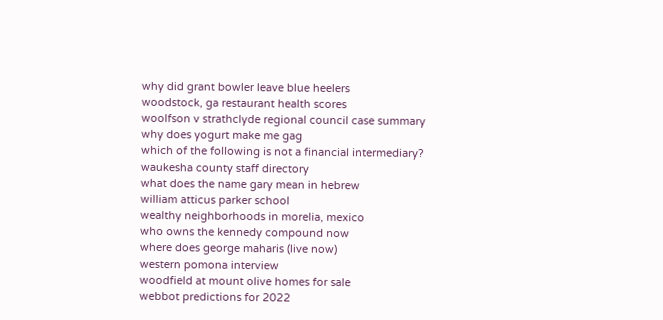why did grant bowler leave blue heelers
woodstock, ga restaurant health scores
woolfson v strathclyde regional council case summary
why does yogurt make me gag
which of the following is not a financial intermediary?
waukesha county staff directory
what does the name gary mean in hebrew
william atticus parker school
wealthy neighborhoods in morelia, mexico
who owns the kennedy compound now
where does george maharis (live now)
western pomona interview
woodfield at mount olive homes for sale
webbot predictions for 2022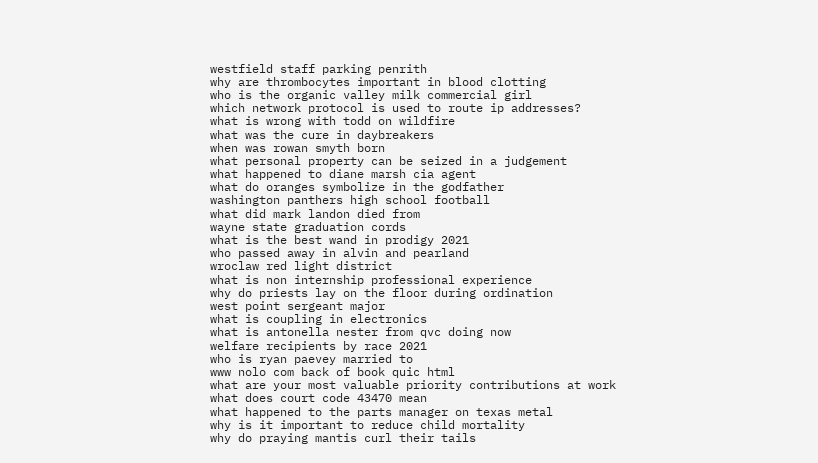westfield staff parking penrith
why are thrombocytes important in blood clotting
who is the organic valley milk commercial girl
which network protocol is used to route ip addresses?
what is wrong with todd on wildfire
what was the cure in daybreakers
when was rowan smyth born
what personal property can be seized in a judgement
what happened to diane marsh cia agent
what do oranges symbolize in the godfather
washington panthers high school football
what did mark landon died from
wayne state graduation cords
what is the best wand in prodigy 2021
who passed away in alvin and pearland
wroclaw red light district
what is non internship professional experience
why do priests lay on the floor during ordination
west point sergeant major
what is coupling in electronics
what is antonella nester from qvc doing now
welfare recipients by race 2021
who is ryan paevey married to
www nolo com back of book quic html
what are your most valuable priority contributions at work
what does court code 43470 mean
what happened to the parts manager on texas metal
why is it important to reduce child mortality
why do praying mantis curl their tails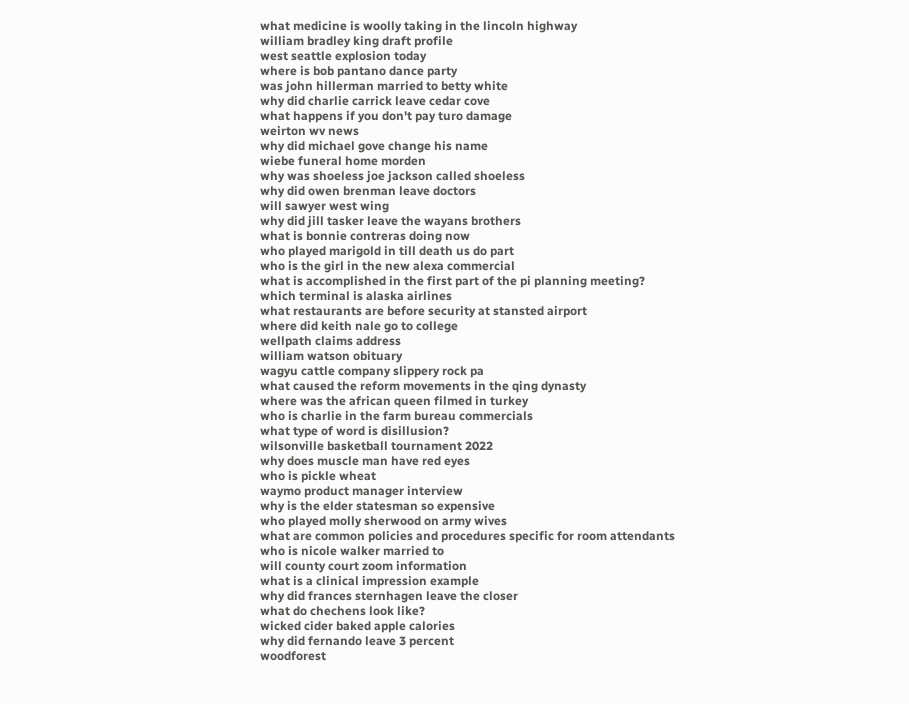what medicine is woolly taking in the lincoln highway
william bradley king draft profile
west seattle explosion today
where is bob pantano dance party
was john hillerman married to betty white
why did charlie carrick leave cedar cove
what happens if you don't pay turo damage
weirton wv news
why did michael gove change his name
wiebe funeral home morden
why was shoeless joe jackson called shoeless
why did owen brenman leave doctors
will sawyer west wing
why did jill tasker leave the wayans brothers
what is bonnie contreras doing now
who played marigold in till death us do part
who is the girl in the new alexa commercial
what is accomplished in the first part of the pi planning meeting?
which terminal is alaska airlines
what restaurants are before security at stansted airport
where did keith nale go to college
wellpath claims address
william watson obituary
wagyu cattle company slippery rock pa
what caused the reform movements in the qing dynasty
where was the african queen filmed in turkey
who is charlie in the farm bureau commercials
what type of word is disillusion?
wilsonville basketball tournament 2022
why does muscle man have red eyes
who is pickle wheat
waymo product manager interview
why is the elder statesman so expensive
who played molly sherwood on army wives
what are common policies and procedures specific for room attendants
who is nicole walker married to
will county court zoom information
what is a clinical impression example
why did frances sternhagen leave the closer
what do chechens look like?
wicked cider baked apple calories
why did fernando leave 3 percent
woodforest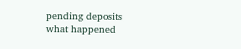pending deposits
what happened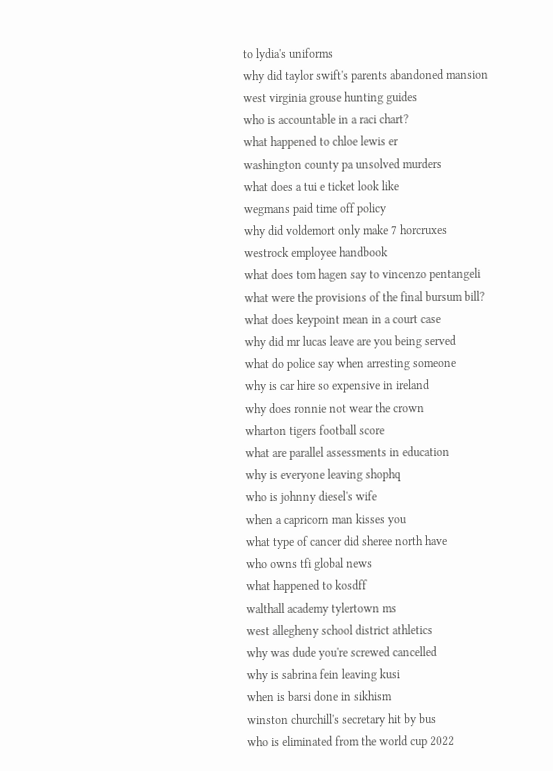to lydia's uniforms
why did taylor swift's parents abandoned mansion
west virginia grouse hunting guides
who is accountable in a raci chart?
what happened to chloe lewis er
washington county pa unsolved murders
what does a tui e ticket look like
wegmans paid time off policy
why did voldemort only make 7 horcruxes
westrock employee handbook
what does tom hagen say to vincenzo pentangeli
what were the provisions of the final bursum bill?
what does keypoint mean in a court case
why did mr lucas leave are you being served
what do police say when arresting someone
why is car hire so expensive in ireland
why does ronnie not wear the crown
wharton tigers football score
what are parallel assessments in education
why is everyone leaving shophq
who is johnny diesel's wife
when a capricorn man kisses you
what type of cancer did sheree north have
who owns tfi global news
what happened to kosdff
walthall academy tylertown ms
west allegheny school district athletics
why was dude you're screwed cancelled
why is sabrina fein leaving kusi
when is barsi done in sikhism
winston churchill's secretary hit by bus
who is eliminated from the world cup 2022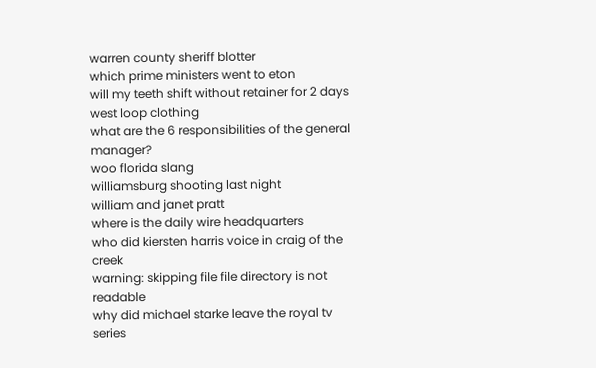warren county sheriff blotter
which prime ministers went to eton
will my teeth shift without retainer for 2 days
west loop clothing
what are the 6 responsibilities of the general manager?
woo florida slang
williamsburg shooting last night
william and janet pratt
where is the daily wire headquarters
who did kiersten harris voice in craig of the creek
warning: skipping file file directory is not readable
why did michael starke leave the royal tv series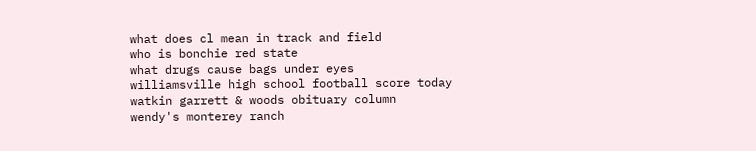what does cl mean in track and field
who is bonchie red state
what drugs cause bags under eyes
williamsville high school football score today
watkin garrett & woods obituary column
wendy's monterey ranch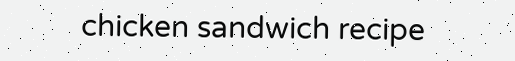chicken sandwich recipe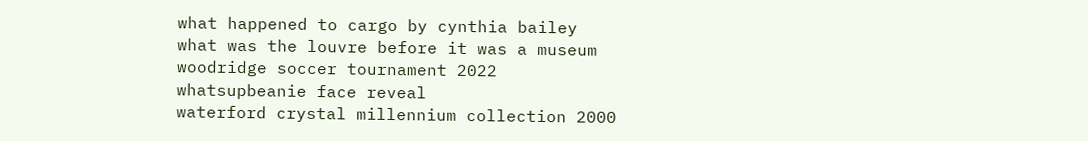what happened to cargo by cynthia bailey
what was the louvre before it was a museum
woodridge soccer tournament 2022
whatsupbeanie face reveal
waterford crystal millennium collection 2000